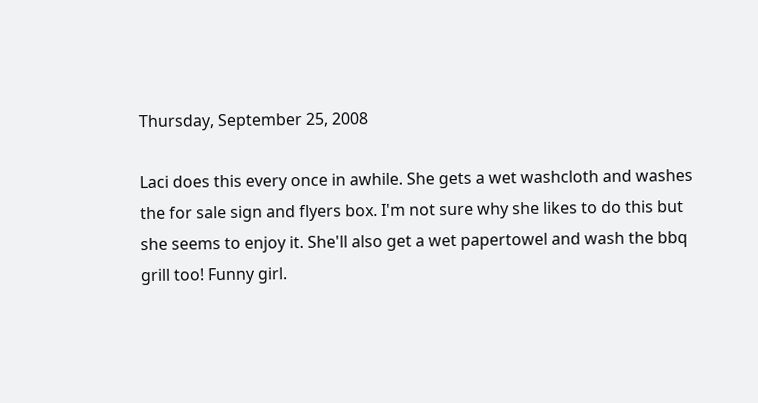Thursday, September 25, 2008

Laci does this every once in awhile. She gets a wet washcloth and washes the for sale sign and flyers box. I'm not sure why she likes to do this but she seems to enjoy it. She'll also get a wet papertowel and wash the bbq grill too! Funny girl.